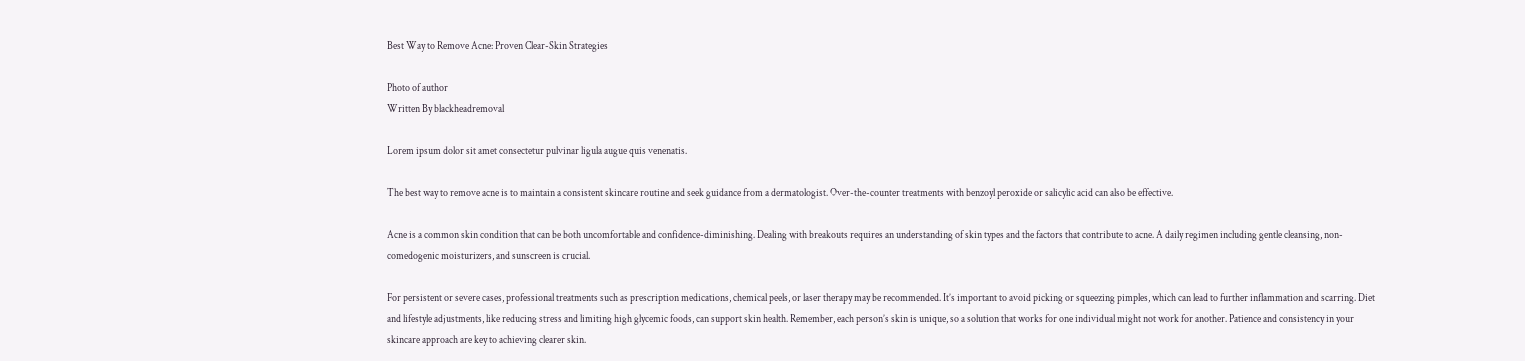Best Way to Remove Acne: Proven Clear-Skin Strategies

Photo of author
Written By blackheadremoval

Lorem ipsum dolor sit amet consectetur pulvinar ligula augue quis venenatis.

The best way to remove acne is to maintain a consistent skincare routine and seek guidance from a dermatologist. Over-the-counter treatments with benzoyl peroxide or salicylic acid can also be effective.

Acne is a common skin condition that can be both uncomfortable and confidence-diminishing. Dealing with breakouts requires an understanding of skin types and the factors that contribute to acne. A daily regimen including gentle cleansing, non-comedogenic moisturizers, and sunscreen is crucial.

For persistent or severe cases, professional treatments such as prescription medications, chemical peels, or laser therapy may be recommended. It’s important to avoid picking or squeezing pimples, which can lead to further inflammation and scarring. Diet and lifestyle adjustments, like reducing stress and limiting high glycemic foods, can support skin health. Remember, each person’s skin is unique, so a solution that works for one individual might not work for another. Patience and consistency in your skincare approach are key to achieving clearer skin.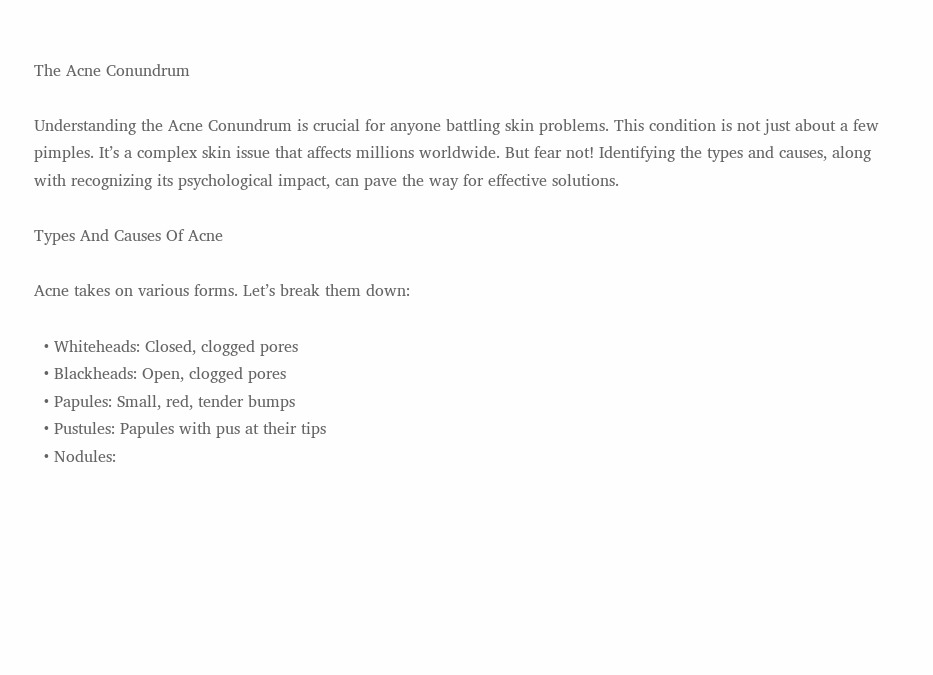The Acne Conundrum

Understanding the Acne Conundrum is crucial for anyone battling skin problems. This condition is not just about a few pimples. It’s a complex skin issue that affects millions worldwide. But fear not! Identifying the types and causes, along with recognizing its psychological impact, can pave the way for effective solutions.

Types And Causes Of Acne

Acne takes on various forms. Let’s break them down:

  • Whiteheads: Closed, clogged pores
  • Blackheads: Open, clogged pores
  • Papules: Small, red, tender bumps
  • Pustules: Papules with pus at their tips
  • Nodules: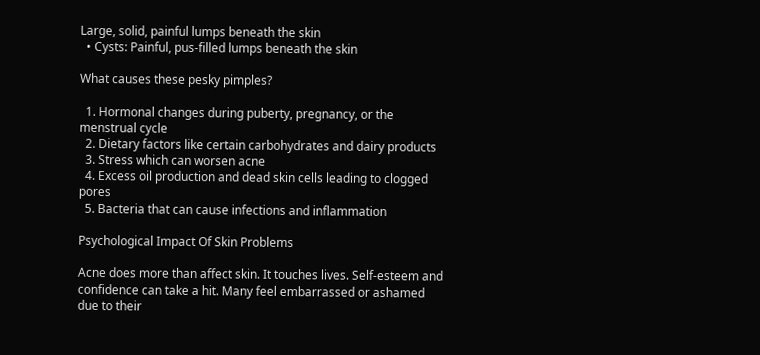Large, solid, painful lumps beneath the skin
  • Cysts: Painful, pus-filled lumps beneath the skin

What causes these pesky pimples?

  1. Hormonal changes during puberty, pregnancy, or the menstrual cycle
  2. Dietary factors like certain carbohydrates and dairy products
  3. Stress which can worsen acne
  4. Excess oil production and dead skin cells leading to clogged pores
  5. Bacteria that can cause infections and inflammation

Psychological Impact Of Skin Problems

Acne does more than affect skin. It touches lives. Self-esteem and confidence can take a hit. Many feel embarrassed or ashamed due to their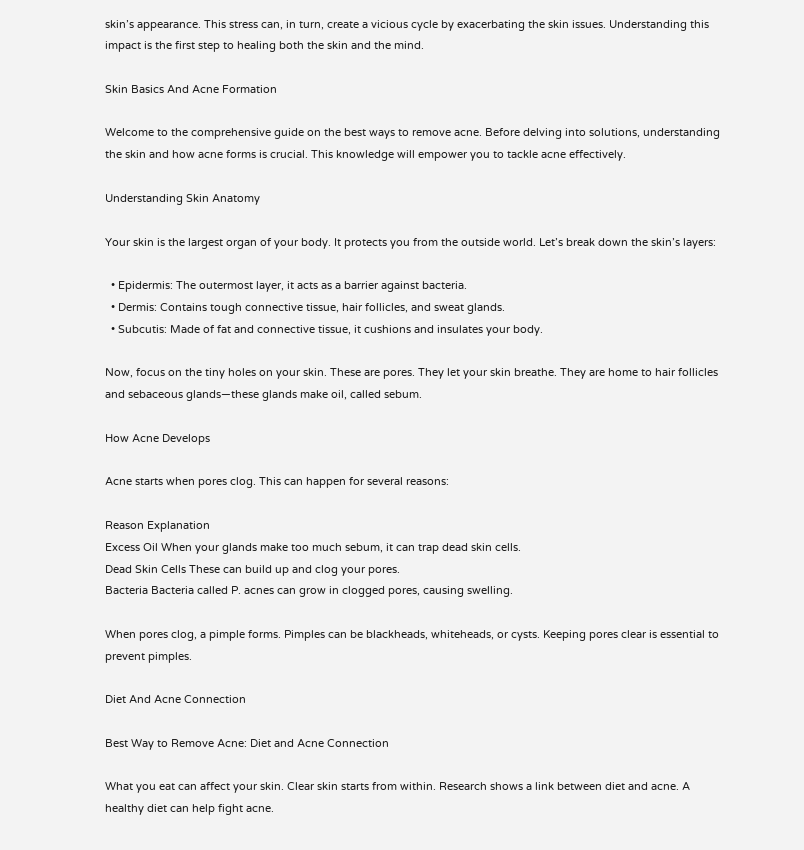skin’s appearance. This stress can, in turn, create a vicious cycle by exacerbating the skin issues. Understanding this impact is the first step to healing both the skin and the mind.

Skin Basics And Acne Formation

Welcome to the comprehensive guide on the best ways to remove acne. Before delving into solutions, understanding the skin and how acne forms is crucial. This knowledge will empower you to tackle acne effectively.

Understanding Skin Anatomy

Your skin is the largest organ of your body. It protects you from the outside world. Let’s break down the skin’s layers:

  • Epidermis: The outermost layer, it acts as a barrier against bacteria.
  • Dermis: Contains tough connective tissue, hair follicles, and sweat glands.
  • Subcutis: Made of fat and connective tissue, it cushions and insulates your body.

Now, focus on the tiny holes on your skin. These are pores. They let your skin breathe. They are home to hair follicles and sebaceous glands—these glands make oil, called sebum.

How Acne Develops

Acne starts when pores clog. This can happen for several reasons:

Reason Explanation
Excess Oil When your glands make too much sebum, it can trap dead skin cells.
Dead Skin Cells These can build up and clog your pores.
Bacteria Bacteria called P. acnes can grow in clogged pores, causing swelling.

When pores clog, a pimple forms. Pimples can be blackheads, whiteheads, or cysts. Keeping pores clear is essential to prevent pimples.

Diet And Acne Connection

Best Way to Remove Acne: Diet and Acne Connection

What you eat can affect your skin. Clear skin starts from within. Research shows a link between diet and acne. A healthy diet can help fight acne.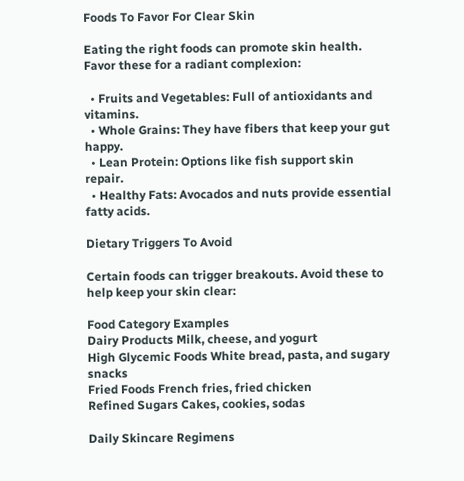Foods To Favor For Clear Skin

Eating the right foods can promote skin health. Favor these for a radiant complexion:

  • Fruits and Vegetables: Full of antioxidants and vitamins.
  • Whole Grains: They have fibers that keep your gut happy.
  • Lean Protein: Options like fish support skin repair.
  • Healthy Fats: Avocados and nuts provide essential fatty acids.

Dietary Triggers To Avoid

Certain foods can trigger breakouts. Avoid these to help keep your skin clear:

Food Category Examples
Dairy Products Milk, cheese, and yogurt
High Glycemic Foods White bread, pasta, and sugary snacks
Fried Foods French fries, fried chicken
Refined Sugars Cakes, cookies, sodas

Daily Skincare Regimens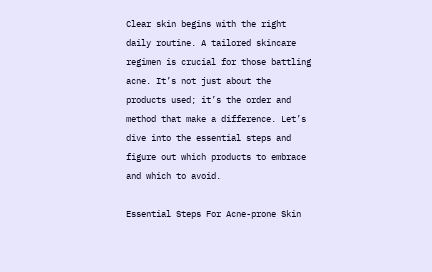Clear skin begins with the right daily routine. A tailored skincare regimen is crucial for those battling acne. It’s not just about the products used; it’s the order and method that make a difference. Let’s dive into the essential steps and figure out which products to embrace and which to avoid.

Essential Steps For Acne-prone Skin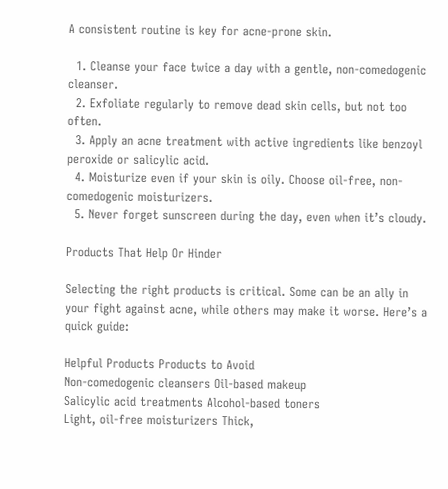A consistent routine is key for acne-prone skin.

  1. Cleanse your face twice a day with a gentle, non-comedogenic cleanser.
  2. Exfoliate regularly to remove dead skin cells, but not too often.
  3. Apply an acne treatment with active ingredients like benzoyl peroxide or salicylic acid.
  4. Moisturize even if your skin is oily. Choose oil-free, non-comedogenic moisturizers.
  5. Never forget sunscreen during the day, even when it’s cloudy.

Products That Help Or Hinder

Selecting the right products is critical. Some can be an ally in your fight against acne, while others may make it worse. Here’s a quick guide:

Helpful Products Products to Avoid
Non-comedogenic cleansers Oil-based makeup
Salicylic acid treatments Alcohol-based toners
Light, oil-free moisturizers Thick,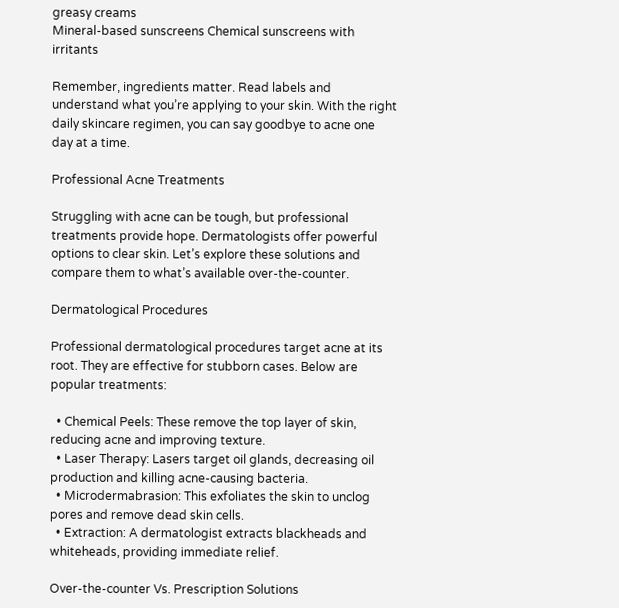greasy creams
Mineral-based sunscreens Chemical sunscreens with irritants

Remember, ingredients matter. Read labels and understand what you’re applying to your skin. With the right daily skincare regimen, you can say goodbye to acne one day at a time.

Professional Acne Treatments

Struggling with acne can be tough, but professional treatments provide hope. Dermatologists offer powerful options to clear skin. Let’s explore these solutions and compare them to what’s available over-the-counter.

Dermatological Procedures

Professional dermatological procedures target acne at its root. They are effective for stubborn cases. Below are popular treatments:

  • Chemical Peels: These remove the top layer of skin, reducing acne and improving texture.
  • Laser Therapy: Lasers target oil glands, decreasing oil production and killing acne-causing bacteria.
  • Microdermabrasion: This exfoliates the skin to unclog pores and remove dead skin cells.
  • Extraction: A dermatologist extracts blackheads and whiteheads, providing immediate relief.

Over-the-counter Vs. Prescription Solutions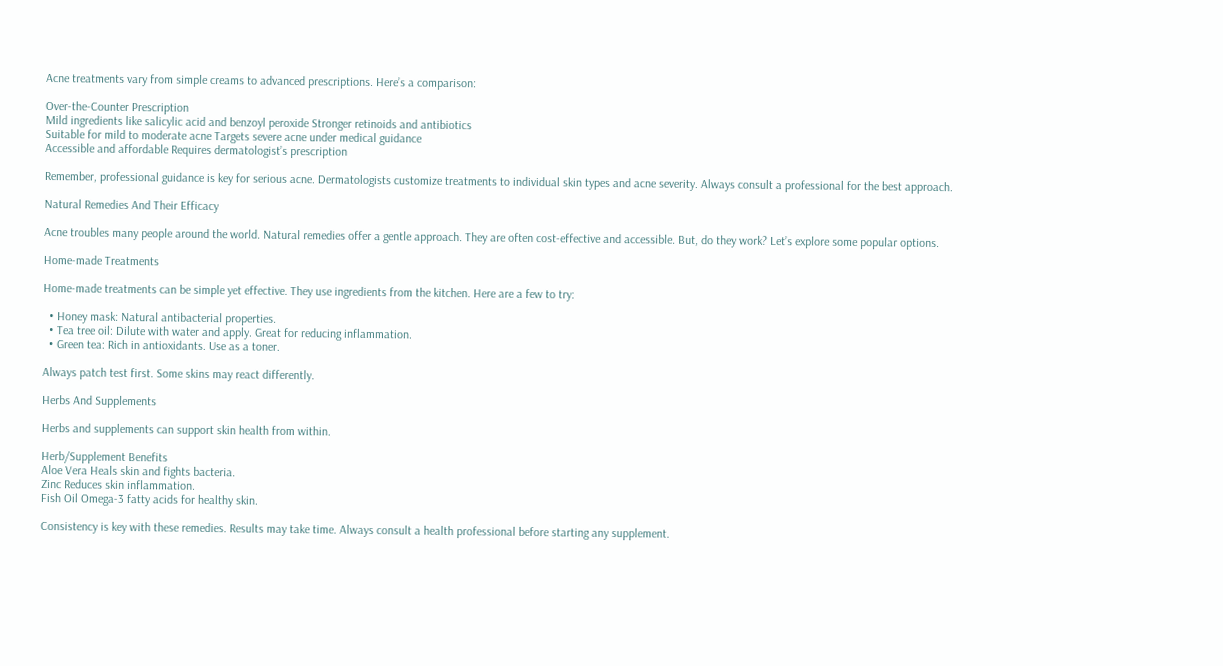Acne treatments vary from simple creams to advanced prescriptions. Here’s a comparison:

Over-the-Counter Prescription
Mild ingredients like salicylic acid and benzoyl peroxide Stronger retinoids and antibiotics
Suitable for mild to moderate acne Targets severe acne under medical guidance
Accessible and affordable Requires dermatologist’s prescription

Remember, professional guidance is key for serious acne. Dermatologists customize treatments to individual skin types and acne severity. Always consult a professional for the best approach.

Natural Remedies And Their Efficacy

Acne troubles many people around the world. Natural remedies offer a gentle approach. They are often cost-effective and accessible. But, do they work? Let’s explore some popular options.

Home-made Treatments

Home-made treatments can be simple yet effective. They use ingredients from the kitchen. Here are a few to try:

  • Honey mask: Natural antibacterial properties.
  • Tea tree oil: Dilute with water and apply. Great for reducing inflammation.
  • Green tea: Rich in antioxidants. Use as a toner.

Always patch test first. Some skins may react differently.

Herbs And Supplements

Herbs and supplements can support skin health from within.

Herb/Supplement Benefits
Aloe Vera Heals skin and fights bacteria.
Zinc Reduces skin inflammation.
Fish Oil Omega-3 fatty acids for healthy skin.

Consistency is key with these remedies. Results may take time. Always consult a health professional before starting any supplement.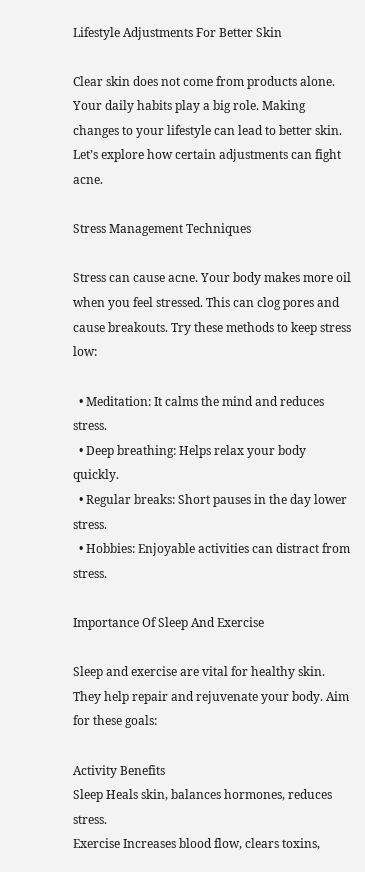Lifestyle Adjustments For Better Skin

Clear skin does not come from products alone. Your daily habits play a big role. Making changes to your lifestyle can lead to better skin. Let’s explore how certain adjustments can fight acne.

Stress Management Techniques

Stress can cause acne. Your body makes more oil when you feel stressed. This can clog pores and cause breakouts. Try these methods to keep stress low:

  • Meditation: It calms the mind and reduces stress.
  • Deep breathing: Helps relax your body quickly.
  • Regular breaks: Short pauses in the day lower stress.
  • Hobbies: Enjoyable activities can distract from stress.

Importance Of Sleep And Exercise

Sleep and exercise are vital for healthy skin. They help repair and rejuvenate your body. Aim for these goals:

Activity Benefits
Sleep Heals skin, balances hormones, reduces stress.
Exercise Increases blood flow, clears toxins,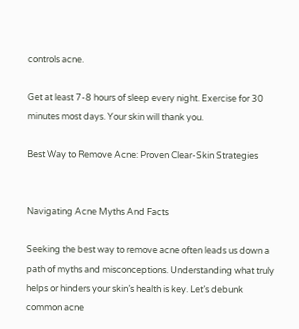controls acne.

Get at least 7-8 hours of sleep every night. Exercise for 30 minutes most days. Your skin will thank you.

Best Way to Remove Acne: Proven Clear-Skin Strategies


Navigating Acne Myths And Facts

Seeking the best way to remove acne often leads us down a path of myths and misconceptions. Understanding what truly helps or hinders your skin’s health is key. Let’s debunk common acne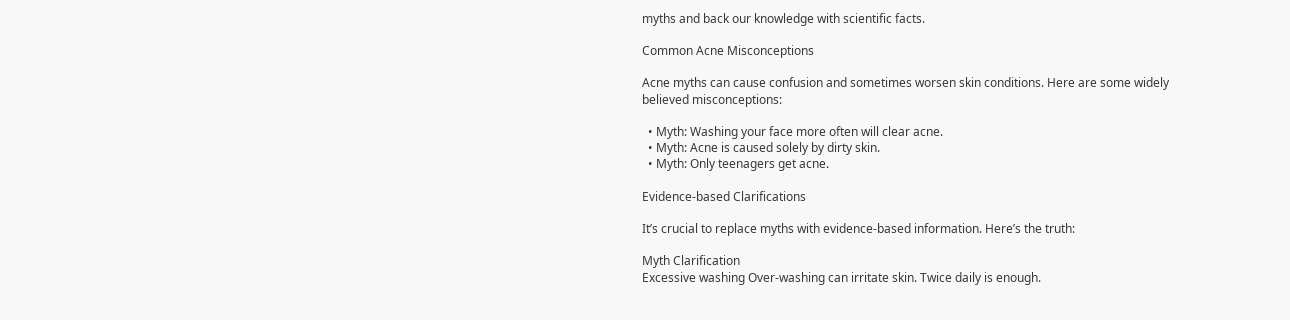myths and back our knowledge with scientific facts.

Common Acne Misconceptions

Acne myths can cause confusion and sometimes worsen skin conditions. Here are some widely believed misconceptions:

  • Myth: Washing your face more often will clear acne.
  • Myth: Acne is caused solely by dirty skin.
  • Myth: Only teenagers get acne.

Evidence-based Clarifications

It’s crucial to replace myths with evidence-based information. Here’s the truth:

Myth Clarification
Excessive washing Over-washing can irritate skin. Twice daily is enough.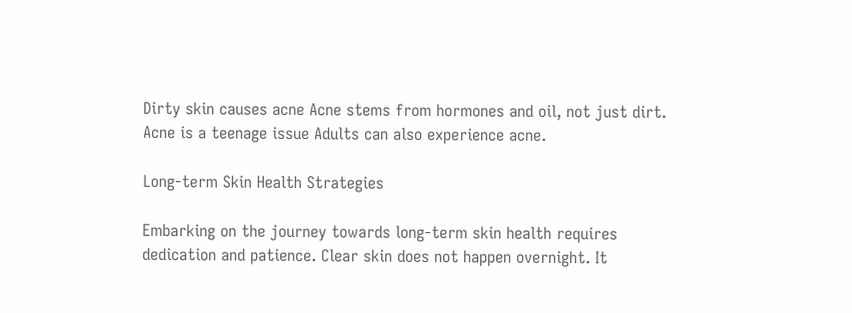Dirty skin causes acne Acne stems from hormones and oil, not just dirt.
Acne is a teenage issue Adults can also experience acne.

Long-term Skin Health Strategies

Embarking on the journey towards long-term skin health requires dedication and patience. Clear skin does not happen overnight. It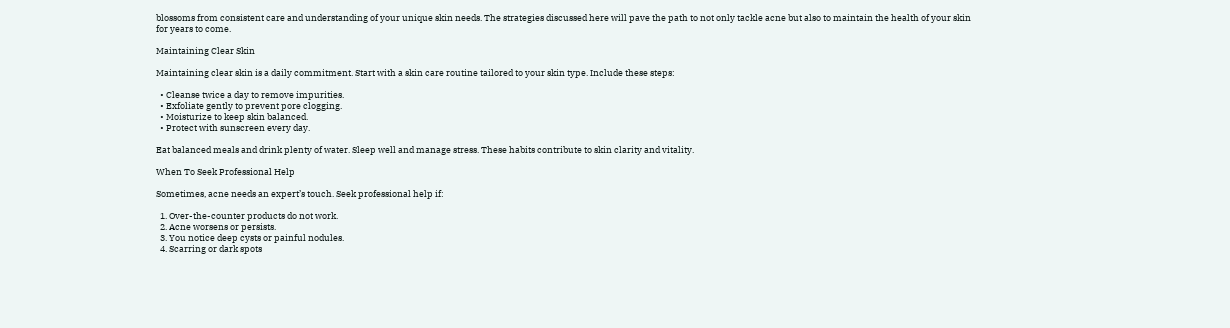blossoms from consistent care and understanding of your unique skin needs. The strategies discussed here will pave the path to not only tackle acne but also to maintain the health of your skin for years to come.

Maintaining Clear Skin

Maintaining clear skin is a daily commitment. Start with a skin care routine tailored to your skin type. Include these steps:

  • Cleanse twice a day to remove impurities.
  • Exfoliate gently to prevent pore clogging.
  • Moisturize to keep skin balanced.
  • Protect with sunscreen every day.

Eat balanced meals and drink plenty of water. Sleep well and manage stress. These habits contribute to skin clarity and vitality.

When To Seek Professional Help

Sometimes, acne needs an expert’s touch. Seek professional help if:

  1. Over-the-counter products do not work.
  2. Acne worsens or persists.
  3. You notice deep cysts or painful nodules.
  4. Scarring or dark spots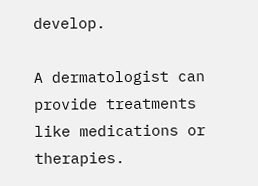develop.

A dermatologist can provide treatments like medications or therapies.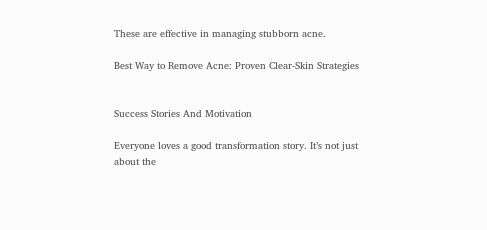These are effective in managing stubborn acne.

Best Way to Remove Acne: Proven Clear-Skin Strategies


Success Stories And Motivation

Everyone loves a good transformation story. It’s not just about the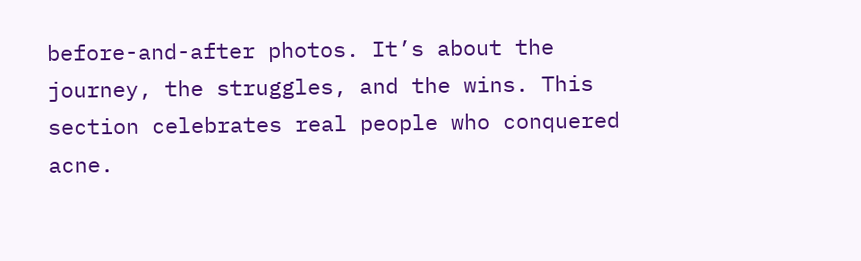before-and-after photos. It’s about the journey, the struggles, and the wins. This section celebrates real people who conquered acne.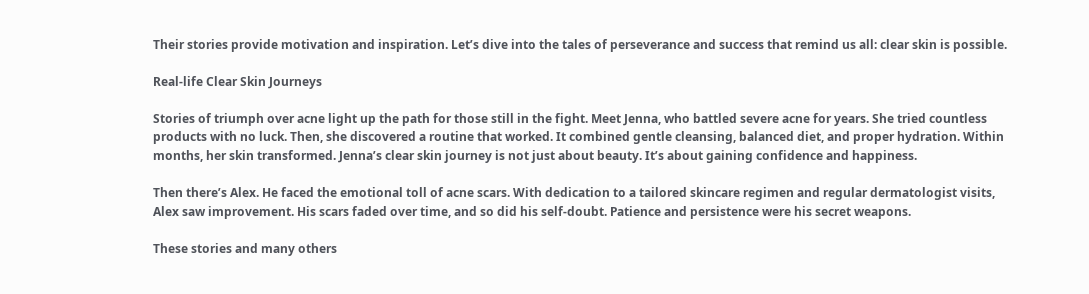Their stories provide motivation and inspiration. Let’s dive into the tales of perseverance and success that remind us all: clear skin is possible.

Real-life Clear Skin Journeys

Stories of triumph over acne light up the path for those still in the fight. Meet Jenna, who battled severe acne for years. She tried countless products with no luck. Then, she discovered a routine that worked. It combined gentle cleansing, balanced diet, and proper hydration. Within months, her skin transformed. Jenna’s clear skin journey is not just about beauty. It’s about gaining confidence and happiness.

Then there’s Alex. He faced the emotional toll of acne scars. With dedication to a tailored skincare regimen and regular dermatologist visits, Alex saw improvement. His scars faded over time, and so did his self-doubt. Patience and persistence were his secret weapons.

These stories and many others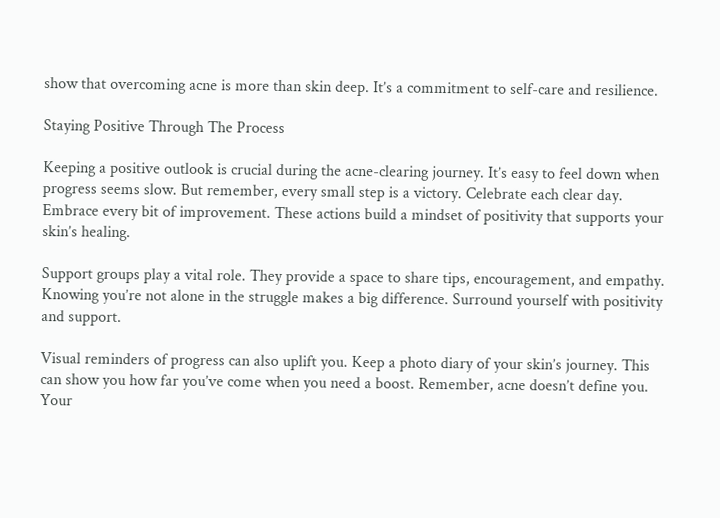show that overcoming acne is more than skin deep. It’s a commitment to self-care and resilience.

Staying Positive Through The Process

Keeping a positive outlook is crucial during the acne-clearing journey. It’s easy to feel down when progress seems slow. But remember, every small step is a victory. Celebrate each clear day. Embrace every bit of improvement. These actions build a mindset of positivity that supports your skin’s healing.

Support groups play a vital role. They provide a space to share tips, encouragement, and empathy. Knowing you’re not alone in the struggle makes a big difference. Surround yourself with positivity and support.

Visual reminders of progress can also uplift you. Keep a photo diary of your skin’s journey. This can show you how far you’ve come when you need a boost. Remember, acne doesn’t define you. Your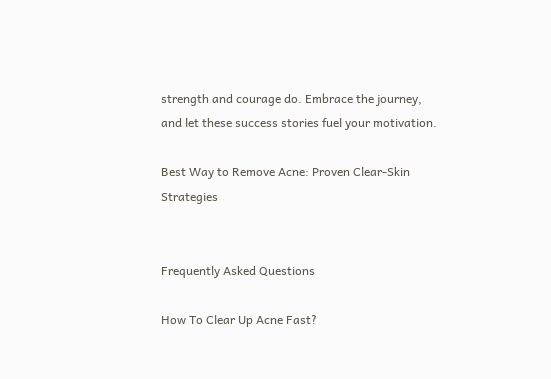strength and courage do. Embrace the journey, and let these success stories fuel your motivation.

Best Way to Remove Acne: Proven Clear-Skin Strategies


Frequently Asked Questions

How To Clear Up Acne Fast?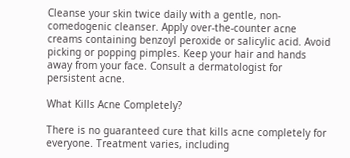Cleanse your skin twice daily with a gentle, non-comedogenic cleanser. Apply over-the-counter acne creams containing benzoyl peroxide or salicylic acid. Avoid picking or popping pimples. Keep your hair and hands away from your face. Consult a dermatologist for persistent acne.

What Kills Acne Completely?

There is no guaranteed cure that kills acne completely for everyone. Treatment varies, including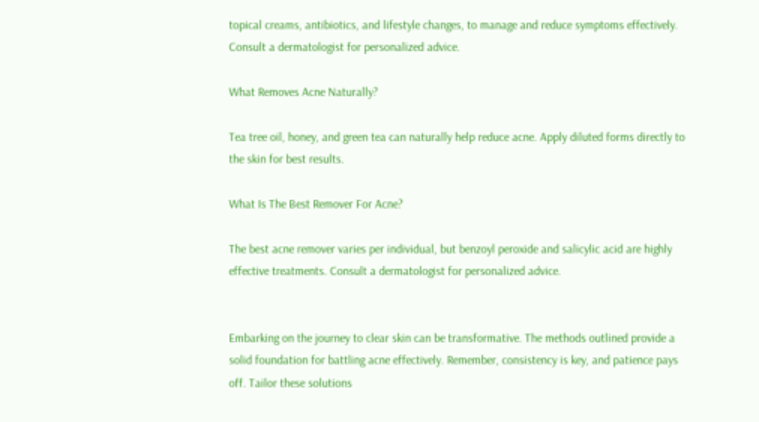topical creams, antibiotics, and lifestyle changes, to manage and reduce symptoms effectively. Consult a dermatologist for personalized advice.

What Removes Acne Naturally?

Tea tree oil, honey, and green tea can naturally help reduce acne. Apply diluted forms directly to the skin for best results.

What Is The Best Remover For Acne?

The best acne remover varies per individual, but benzoyl peroxide and salicylic acid are highly effective treatments. Consult a dermatologist for personalized advice.


Embarking on the journey to clear skin can be transformative. The methods outlined provide a solid foundation for battling acne effectively. Remember, consistency is key, and patience pays off. Tailor these solutions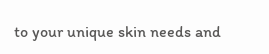to your unique skin needs and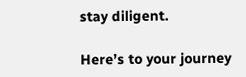stay diligent.

Here’s to your journey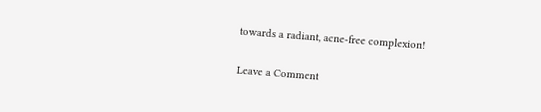towards a radiant, acne-free complexion!

Leave a Comment